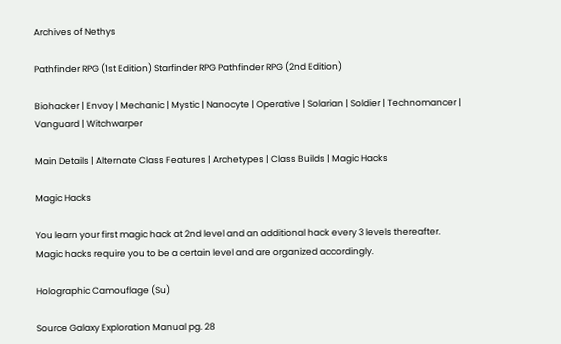Archives of Nethys

Pathfinder RPG (1st Edition) Starfinder RPG Pathfinder RPG (2nd Edition)

Biohacker | Envoy | Mechanic | Mystic | Nanocyte | Operative | Solarian | Soldier | Technomancer | Vanguard | Witchwarper

Main Details | Alternate Class Features | Archetypes | Class Builds | Magic Hacks

Magic Hacks

You learn your first magic hack at 2nd level and an additional hack every 3 levels thereafter. Magic hacks require you to be a certain level and are organized accordingly.

Holographic Camouflage (Su)

Source Galaxy Exploration Manual pg. 28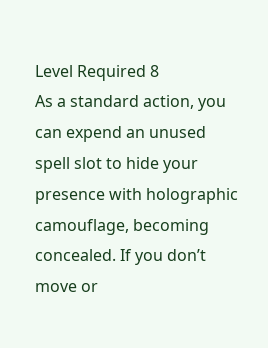Level Required 8
As a standard action, you can expend an unused spell slot to hide your presence with holographic camouflage, becoming concealed. If you don’t move or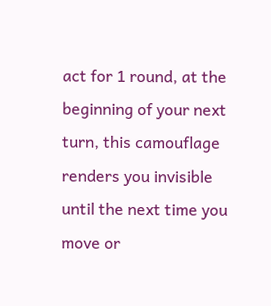act for 1 round, at the beginning of your next turn, this camouflage renders you invisible until the next time you move or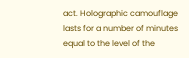act. Holographic camouflage lasts for a number of minutes equal to the level of the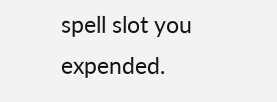spell slot you expended.